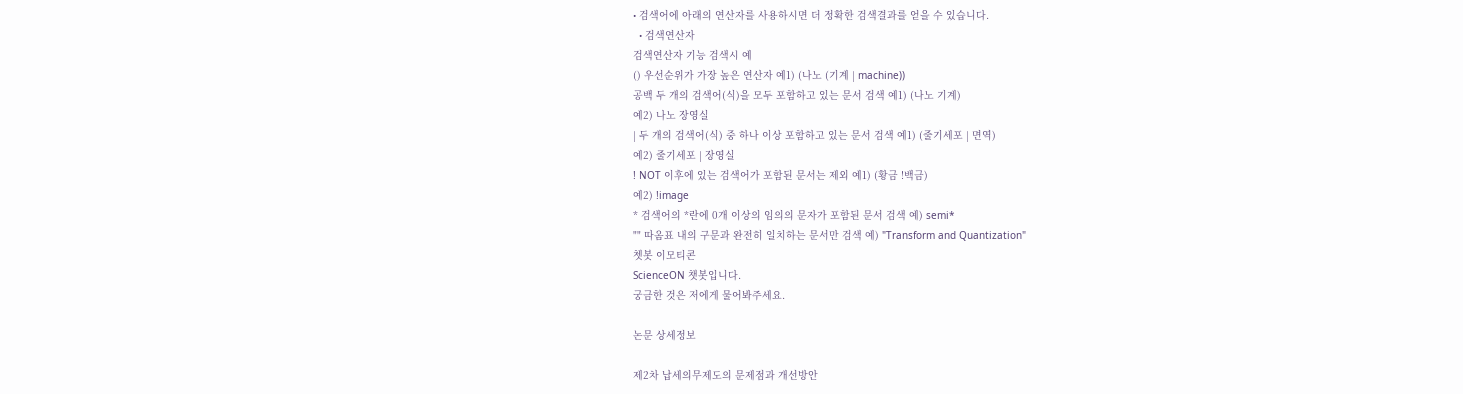• 검색어에 아래의 연산자를 사용하시면 더 정확한 검색결과를 얻을 수 있습니다.
  • 검색연산자
검색연산자 기능 검색시 예
() 우선순위가 가장 높은 연산자 예1) (나노 (기계 | machine))
공백 두 개의 검색어(식)을 모두 포함하고 있는 문서 검색 예1) (나노 기계)
예2) 나노 장영실
| 두 개의 검색어(식) 중 하나 이상 포함하고 있는 문서 검색 예1) (줄기세포 | 면역)
예2) 줄기세포 | 장영실
! NOT 이후에 있는 검색어가 포함된 문서는 제외 예1) (황금 !백금)
예2) !image
* 검색어의 *란에 0개 이상의 임의의 문자가 포함된 문서 검색 예) semi*
"" 따옴표 내의 구문과 완전히 일치하는 문서만 검색 예) "Transform and Quantization"
쳇봇 이모티콘
ScienceON 챗봇입니다.
궁금한 것은 저에게 물어봐주세요.

논문 상세정보

제2차 납세의무제도의 문제점과 개선방안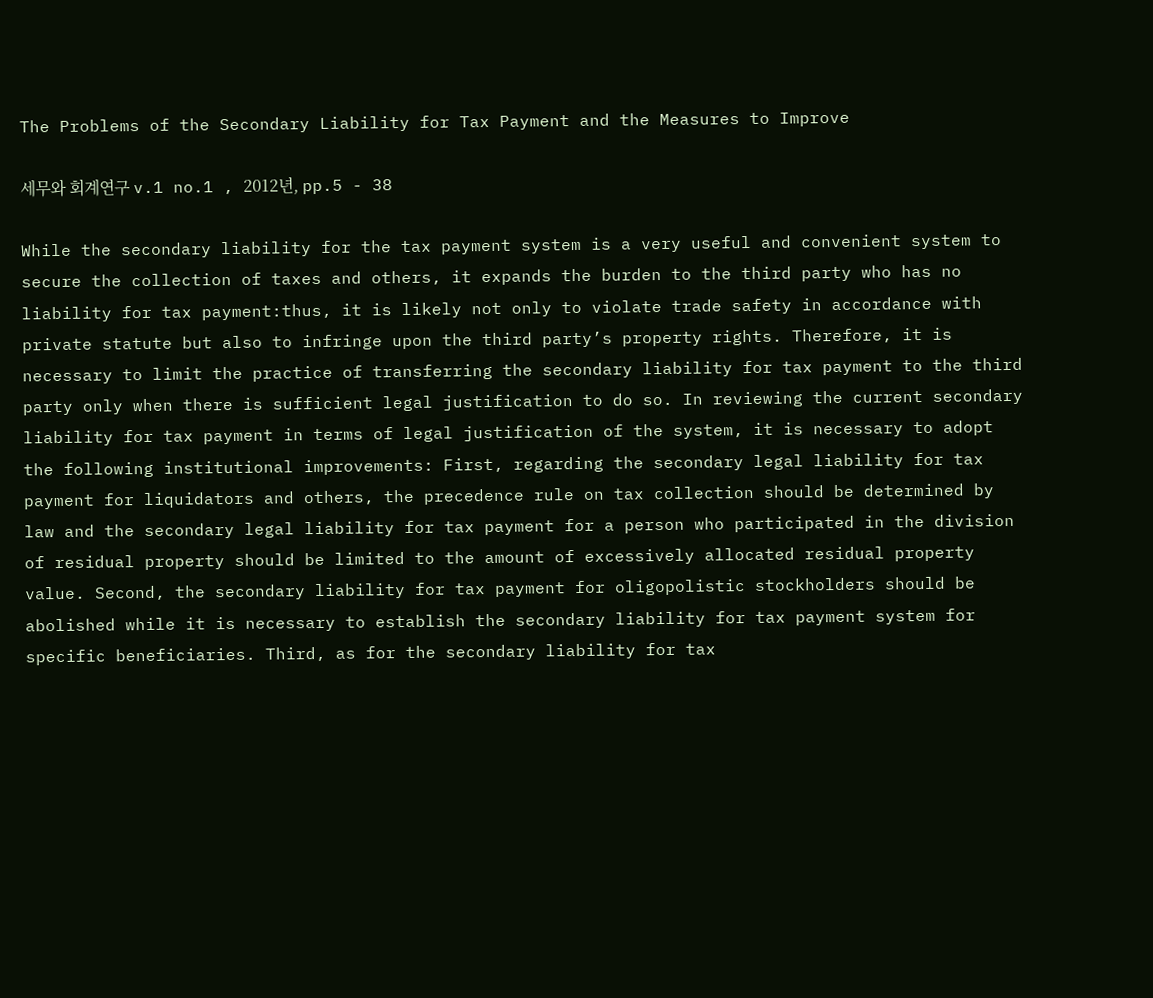The Problems of the Secondary Liability for Tax Payment and the Measures to Improve

세무와 회계연구 v.1 no.1 , 2012년, pp.5 - 38

While the secondary liability for the tax payment system is a very useful and convenient system to secure the collection of taxes and others, it expands the burden to the third party who has no liability for tax payment:thus, it is likely not only to violate trade safety in accordance with private statute but also to infringe upon the third party’s property rights. Therefore, it is necessary to limit the practice of transferring the secondary liability for tax payment to the third party only when there is sufficient legal justification to do so. In reviewing the current secondary liability for tax payment in terms of legal justification of the system, it is necessary to adopt the following institutional improvements: First, regarding the secondary legal liability for tax payment for liquidators and others, the precedence rule on tax collection should be determined by law and the secondary legal liability for tax payment for a person who participated in the division of residual property should be limited to the amount of excessively allocated residual property value. Second, the secondary liability for tax payment for oligopolistic stockholders should be abolished while it is necessary to establish the secondary liability for tax payment system for specific beneficiaries. Third, as for the secondary liability for tax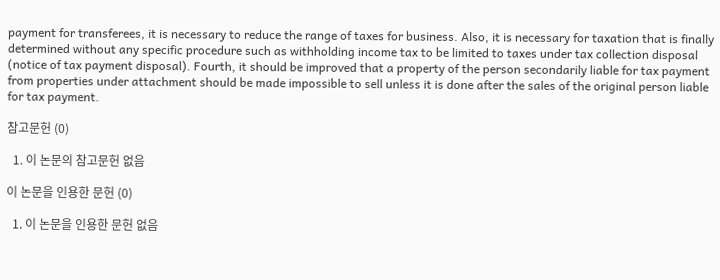payment for transferees, it is necessary to reduce the range of taxes for business. Also, it is necessary for taxation that is finally determined without any specific procedure such as withholding income tax to be limited to taxes under tax collection disposal (notice of tax payment disposal). Fourth, it should be improved that a property of the person secondarily liable for tax payment from properties under attachment should be made impossible to sell unless it is done after the sales of the original person liable for tax payment.

참고문헌 (0)

  1. 이 논문의 참고문헌 없음

이 논문을 인용한 문헌 (0)

  1. 이 논문을 인용한 문헌 없음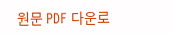원문 PDF 다운로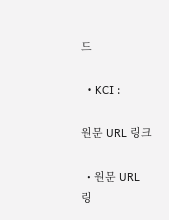드

  • KCI :

원문 URL 링크

  • 원문 URL 링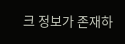크 정보가 존재하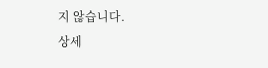지 않습니다.
상세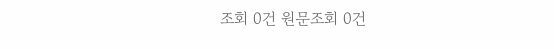조회 0건 원문조회 0건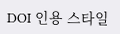DOI 인용 스타일